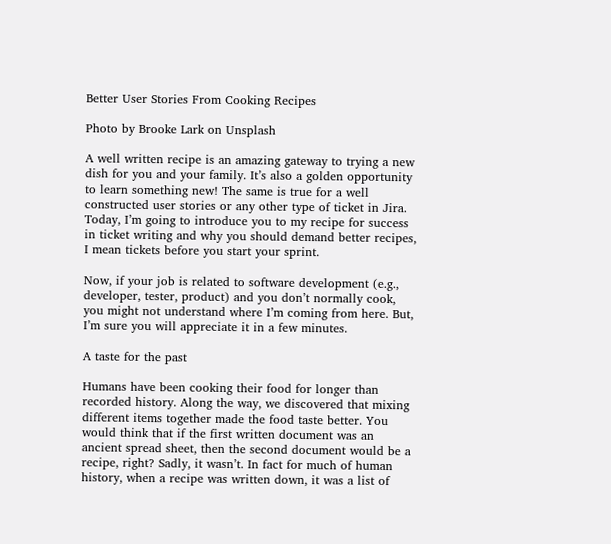Better User Stories From Cooking Recipes

Photo by Brooke Lark on Unsplash

A well written recipe is an amazing gateway to trying a new dish for you and your family. It’s also a golden opportunity to learn something new! The same is true for a well constructed user stories or any other type of ticket in Jira. Today, I’m going to introduce you to my recipe for success in ticket writing and why you should demand better recipes, I mean tickets before you start your sprint.

Now, if your job is related to software development (e.g., developer, tester, product) and you don’t normally cook, you might not understand where I’m coming from here. But, I’m sure you will appreciate it in a few minutes.

A taste for the past

Humans have been cooking their food for longer than recorded history. Along the way, we discovered that mixing different items together made the food taste better. You would think that if the first written document was an ancient spread sheet, then the second document would be a recipe, right? Sadly, it wasn’t. In fact for much of human history, when a recipe was written down, it was a list of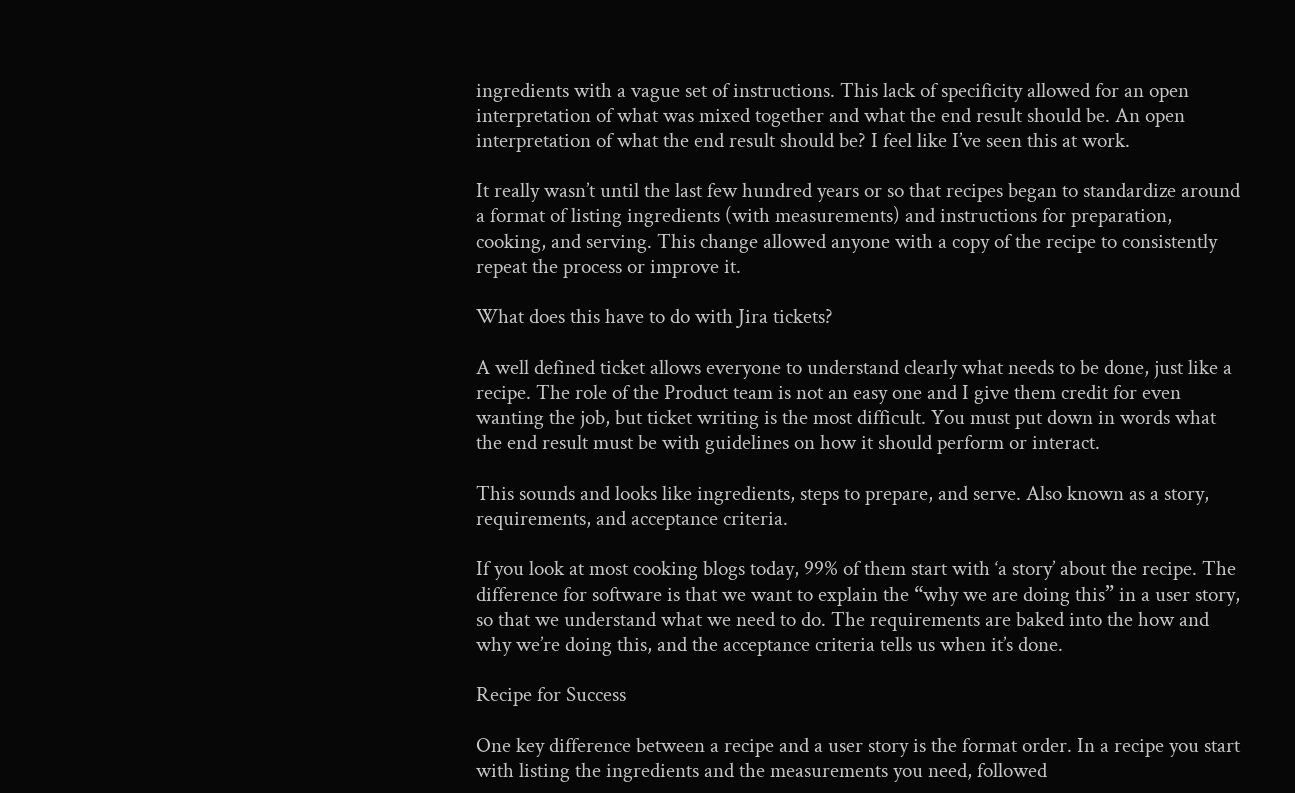ingredients with a vague set of instructions. This lack of specificity allowed for an open interpretation of what was mixed together and what the end result should be. An open interpretation of what the end result should be? I feel like I’ve seen this at work.

It really wasn’t until the last few hundred years or so that recipes began to standardize around a format of listing ingredients (with measurements) and instructions for preparation, cooking, and serving. This change allowed anyone with a copy of the recipe to consistently repeat the process or improve it.

What does this have to do with Jira tickets?

A well defined ticket allows everyone to understand clearly what needs to be done, just like a recipe. The role of the Product team is not an easy one and I give them credit for even wanting the job, but ticket writing is the most difficult. You must put down in words what the end result must be with guidelines on how it should perform or interact.

This sounds and looks like ingredients, steps to prepare, and serve. Also known as a story, requirements, and acceptance criteria.

If you look at most cooking blogs today, 99% of them start with ‘a story’ about the recipe. The difference for software is that we want to explain the “why we are doing this” in a user story, so that we understand what we need to do. The requirements are baked into the how and why we’re doing this, and the acceptance criteria tells us when it’s done.

Recipe for Success

One key difference between a recipe and a user story is the format order. In a recipe you start with listing the ingredients and the measurements you need, followed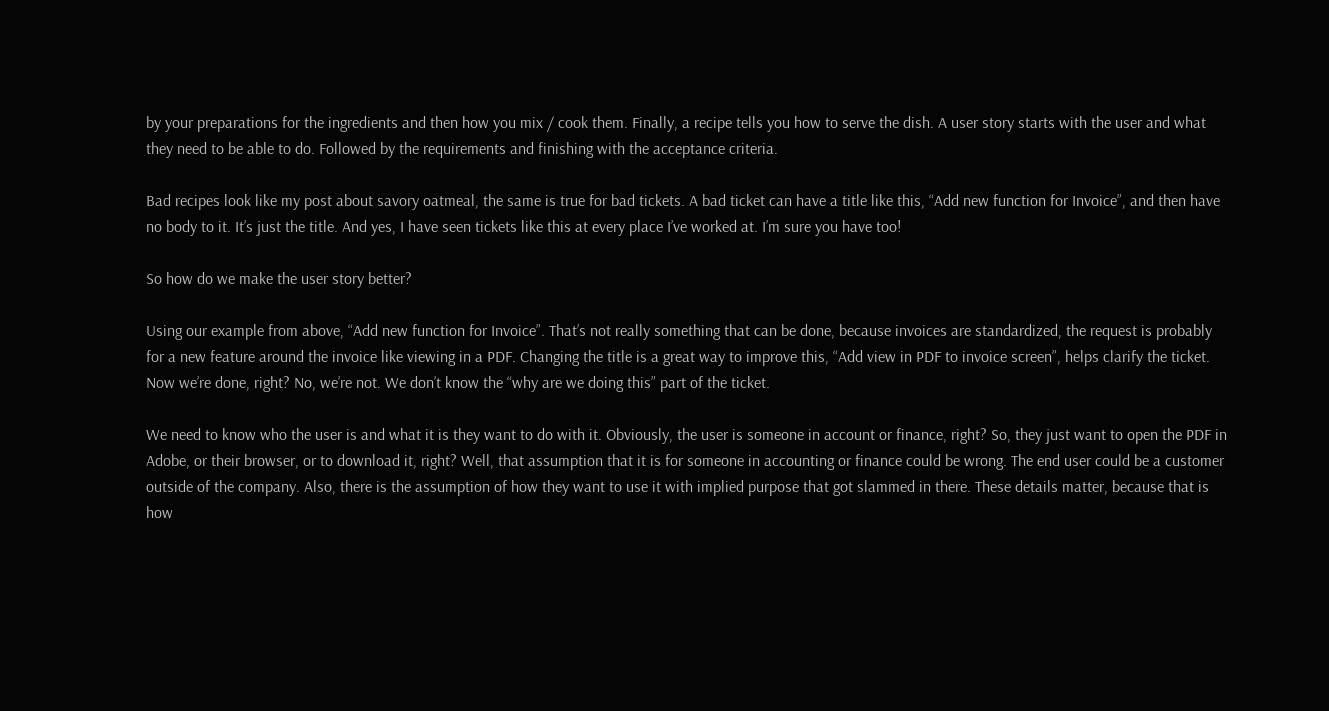by your preparations for the ingredients and then how you mix / cook them. Finally, a recipe tells you how to serve the dish. A user story starts with the user and what they need to be able to do. Followed by the requirements and finishing with the acceptance criteria.

Bad recipes look like my post about savory oatmeal, the same is true for bad tickets. A bad ticket can have a title like this, “Add new function for Invoice”, and then have no body to it. It’s just the title. And yes, I have seen tickets like this at every place I’ve worked at. I’m sure you have too!

So how do we make the user story better?

Using our example from above, “Add new function for Invoice”. That’s not really something that can be done, because invoices are standardized, the request is probably for a new feature around the invoice like viewing in a PDF. Changing the title is a great way to improve this, “Add view in PDF to invoice screen”, helps clarify the ticket. Now we’re done, right? No, we’re not. We don’t know the “why are we doing this” part of the ticket.

We need to know who the user is and what it is they want to do with it. Obviously, the user is someone in account or finance, right? So, they just want to open the PDF in Adobe, or their browser, or to download it, right? Well, that assumption that it is for someone in accounting or finance could be wrong. The end user could be a customer outside of the company. Also, there is the assumption of how they want to use it with implied purpose that got slammed in there. These details matter, because that is how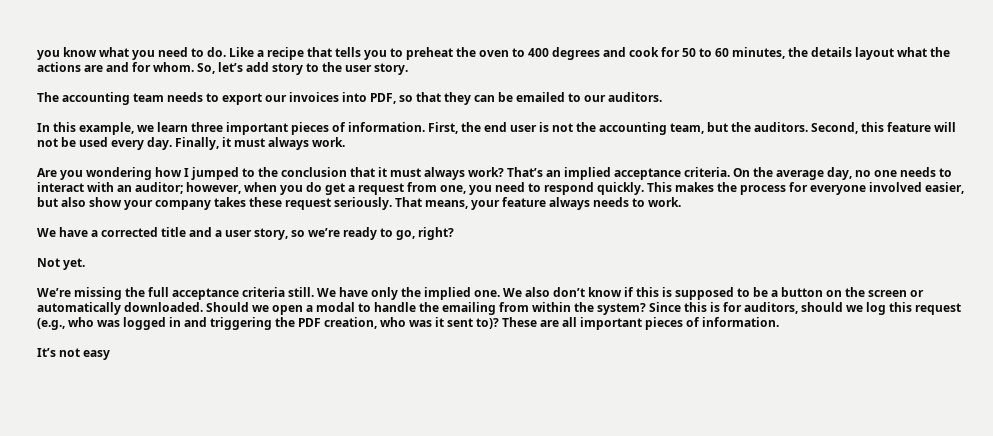you know what you need to do. Like a recipe that tells you to preheat the oven to 400 degrees and cook for 50 to 60 minutes, the details layout what the actions are and for whom. So, let’s add story to the user story.

The accounting team needs to export our invoices into PDF, so that they can be emailed to our auditors.

In this example, we learn three important pieces of information. First, the end user is not the accounting team, but the auditors. Second, this feature will not be used every day. Finally, it must always work.

Are you wondering how I jumped to the conclusion that it must always work? That’s an implied acceptance criteria. On the average day, no one needs to interact with an auditor; however, when you do get a request from one, you need to respond quickly. This makes the process for everyone involved easier, but also show your company takes these request seriously. That means, your feature always needs to work.

We have a corrected title and a user story, so we’re ready to go, right?

Not yet.

We’re missing the full acceptance criteria still. We have only the implied one. We also don’t know if this is supposed to be a button on the screen or automatically downloaded. Should we open a modal to handle the emailing from within the system? Since this is for auditors, should we log this request (e.g., who was logged in and triggering the PDF creation, who was it sent to)? These are all important pieces of information.

It’s not easy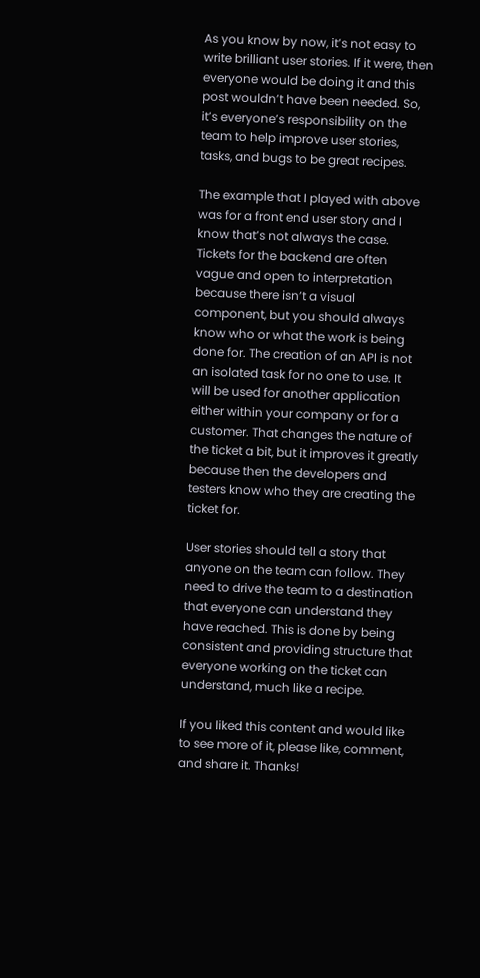As you know by now, it’s not easy to write brilliant user stories. If it were, then everyone would be doing it and this post wouldn’t have been needed. So, it’s everyone’s responsibility on the team to help improve user stories, tasks, and bugs to be great recipes.

The example that I played with above was for a front end user story and I know that’s not always the case. Tickets for the backend are often vague and open to interpretation because there isn’t a visual component, but you should always know who or what the work is being done for. The creation of an API is not an isolated task for no one to use. It will be used for another application either within your company or for a customer. That changes the nature of the ticket a bit, but it improves it greatly because then the developers and testers know who they are creating the ticket for.

User stories should tell a story that anyone on the team can follow. They need to drive the team to a destination that everyone can understand they have reached. This is done by being consistent and providing structure that everyone working on the ticket can understand, much like a recipe.

If you liked this content and would like to see more of it, please like, comment, and share it. Thanks!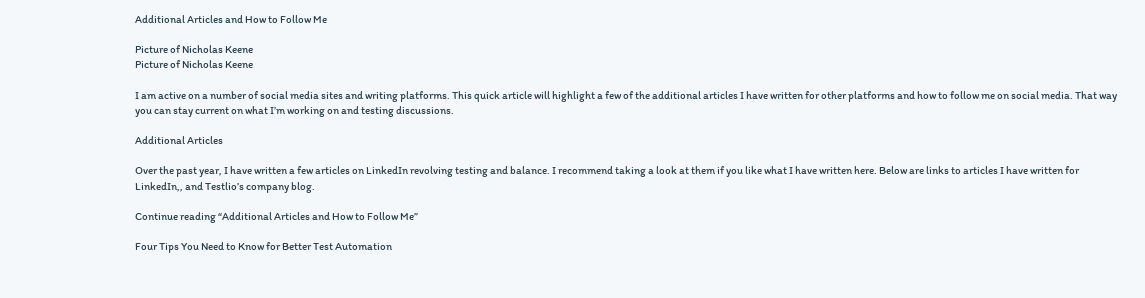Additional Articles and How to Follow Me

Picture of Nicholas Keene
Picture of Nicholas Keene

I am active on a number of social media sites and writing platforms. This quick article will highlight a few of the additional articles I have written for other platforms and how to follow me on social media. That way you can stay current on what I’m working on and testing discussions.

Additional Articles

Over the past year, I have written a few articles on LinkedIn revolving testing and balance. I recommend taking a look at them if you like what I have written here. Below are links to articles I have written for LinkedIn,, and Testlio’s company blog.

Continue reading “Additional Articles and How to Follow Me”

Four Tips You Need to Know for Better Test Automation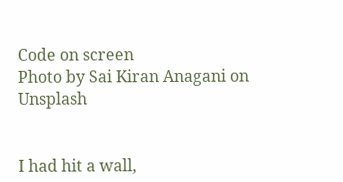Code on screen
Photo by Sai Kiran Anagani on Unsplash


I had hit a wall,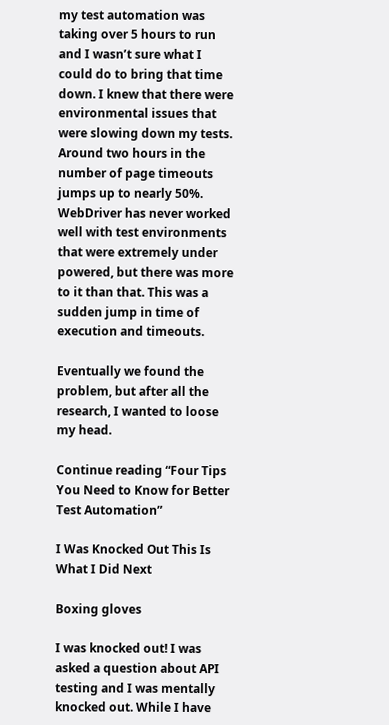my test automation was taking over 5 hours to run and I wasn’t sure what I could do to bring that time down. I knew that there were environmental issues that were slowing down my tests. Around two hours in the number of page timeouts jumps up to nearly 50%. WebDriver has never worked well with test environments that were extremely under powered, but there was more to it than that. This was a sudden jump in time of execution and timeouts.

Eventually we found the problem, but after all the research, I wanted to loose my head.

Continue reading “Four Tips You Need to Know for Better Test Automation”

I Was Knocked Out This Is What I Did Next

Boxing gloves

I was knocked out! I was asked a question about API testing and I was mentally knocked out. While I have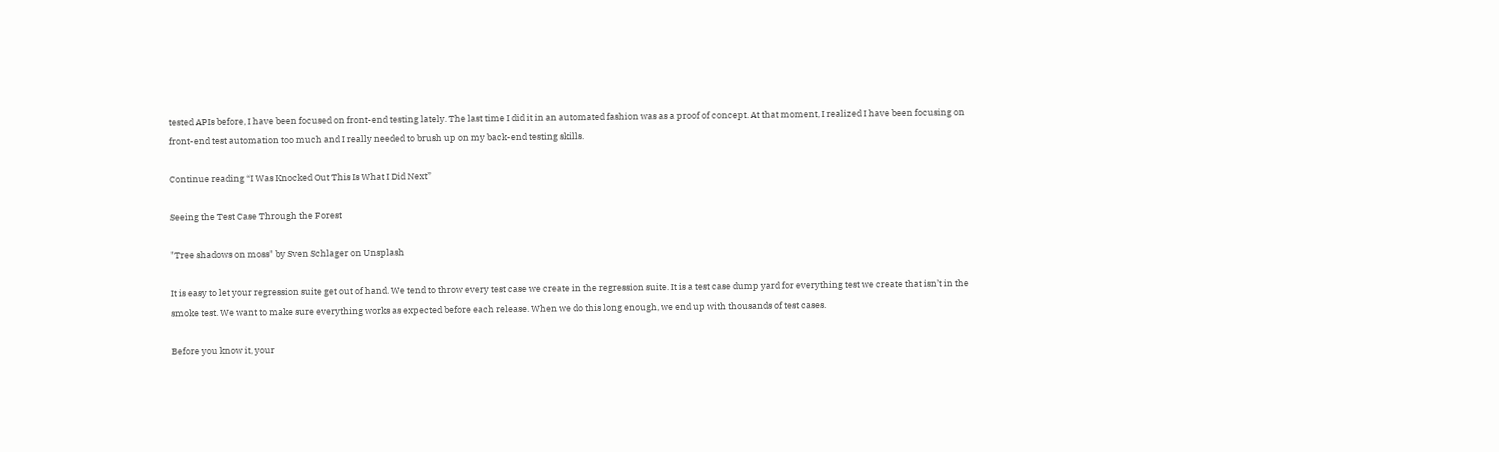tested APIs before, I have been focused on front-end testing lately. The last time I did it in an automated fashion was as a proof of concept. At that moment, I realized I have been focusing on front-end test automation too much and I really needed to brush up on my back-end testing skills.

Continue reading “I Was Knocked Out This Is What I Did Next”

Seeing the Test Case Through the Forest

"Tree shadows on moss" by Sven Schlager on Unsplash

It is easy to let your regression suite get out of hand. We tend to throw every test case we create in the regression suite. It is a test case dump yard for everything test we create that isn’t in the smoke test. We want to make sure everything works as expected before each release. When we do this long enough, we end up with thousands of test cases.

Before you know it, your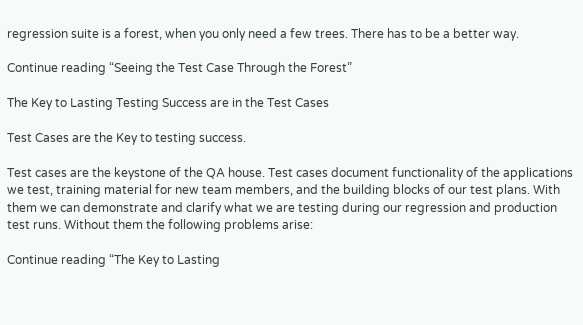regression suite is a forest, when you only need a few trees. There has to be a better way.

Continue reading “Seeing the Test Case Through the Forest”

The Key to Lasting Testing Success are in the Test Cases

Test Cases are the Key to testing success.

Test cases are the keystone of the QA house. Test cases document functionality of the applications we test, training material for new team members, and the building blocks of our test plans. With them we can demonstrate and clarify what we are testing during our regression and production test runs. Without them the following problems arise:

Continue reading “The Key to Lasting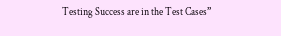Testing Success are in the Test Cases”